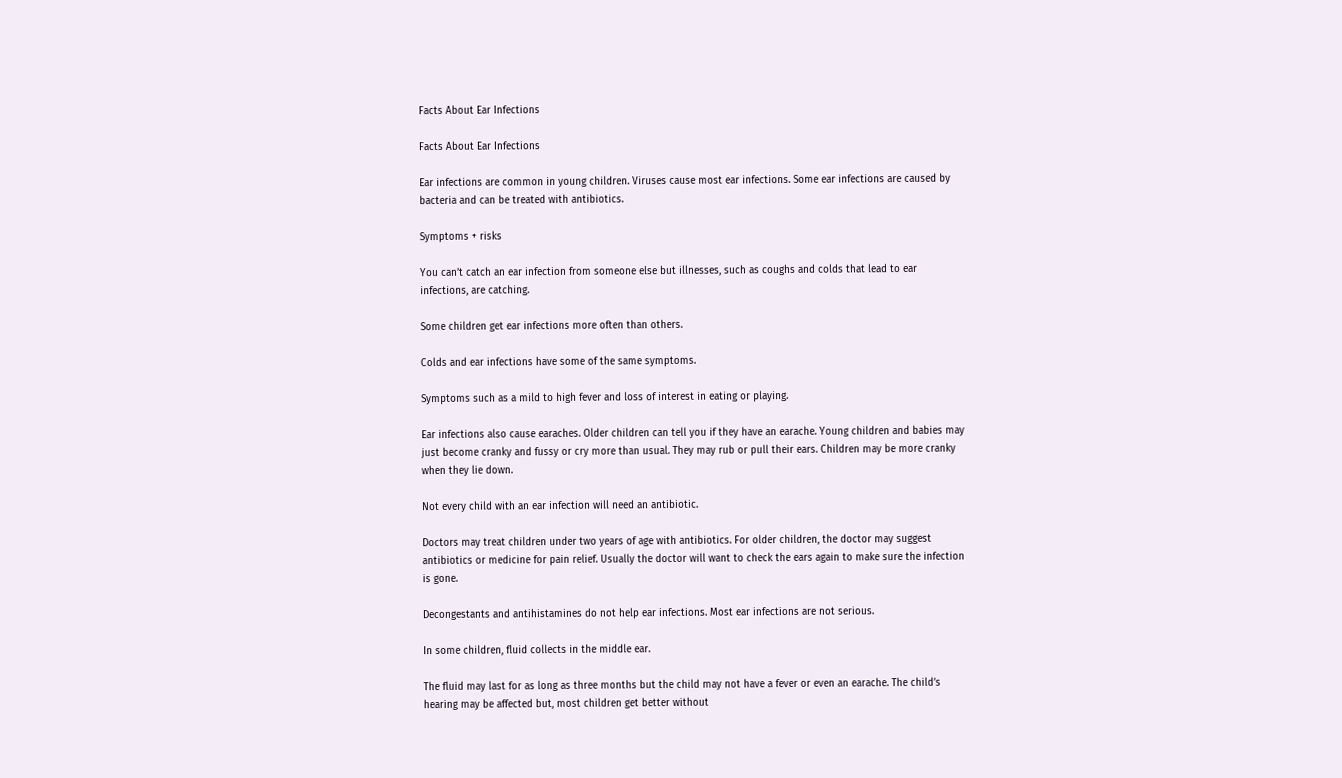Facts About Ear Infections

Facts About Ear Infections

Ear infections are common in young children. Viruses cause most ear infections. Some ear infections are caused by bacteria and can be treated with antibiotics.

Symptoms + risks

You can’t catch an ear infection from someone else but illnesses, such as coughs and colds that lead to ear infections, are catching.

Some children get ear infections more often than others.

Colds and ear infections have some of the same symptoms.

Symptoms such as a mild to high fever and loss of interest in eating or playing.

Ear infections also cause earaches. Older children can tell you if they have an earache. Young children and babies may just become cranky and fussy or cry more than usual. They may rub or pull their ears. Children may be more cranky when they lie down.

Not every child with an ear infection will need an antibiotic.

Doctors may treat children under two years of age with antibiotics. For older children, the doctor may suggest antibiotics or medicine for pain relief. Usually the doctor will want to check the ears again to make sure the infection is gone.

Decongestants and antihistamines do not help ear infections. Most ear infections are not serious.

In some children, fluid collects in the middle ear.

The fluid may last for as long as three months but the child may not have a fever or even an earache. The child’s hearing may be affected but, most children get better without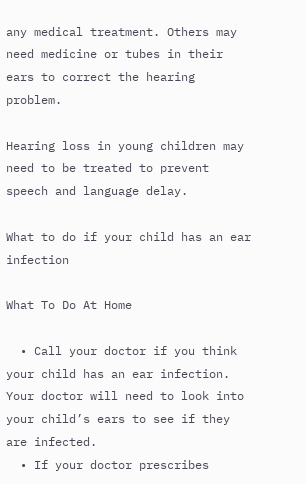any medical treatment. Others may need medicine or tubes in their ears to correct the hearing problem.

Hearing loss in young children may need to be treated to prevent speech and language delay.

What to do if your child has an ear infection

What To Do At Home

  • Call your doctor if you think your child has an ear infection. Your doctor will need to look into your child’s ears to see if they are infected.
  • If your doctor prescribes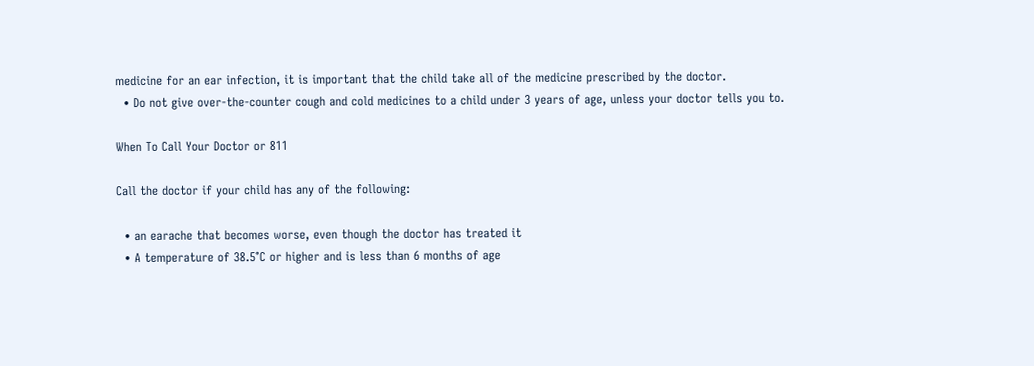medicine for an ear infection, it is important that the child take all of the medicine prescribed by the doctor.
  • Do not give over-the-counter cough and cold medicines to a child under 3 years of age, unless your doctor tells you to.

When To Call Your Doctor or 811

Call the doctor if your child has any of the following:

  • an earache that becomes worse, even though the doctor has treated it
  • A temperature of 38.5°C or higher and is less than 6 months of age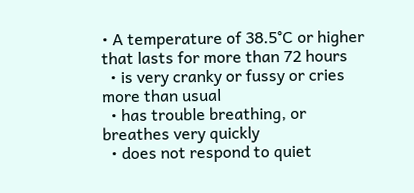• A temperature of 38.5°C or higher that lasts for more than 72 hours
  • is very cranky or fussy or cries more than usual
  • has trouble breathing, or breathes very quickly
  • does not respond to quiet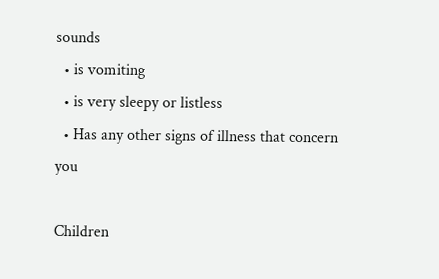sounds
  • is vomiting
  • is very sleepy or listless
  • Has any other signs of illness that concern you

Children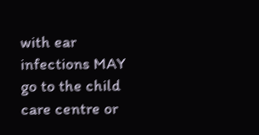with ear infections MAY go to the child care centre or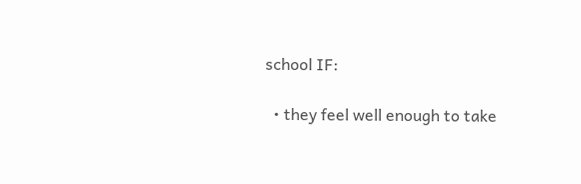school IF:

  • they feel well enough to take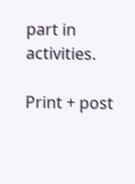part in activities.

Print + post